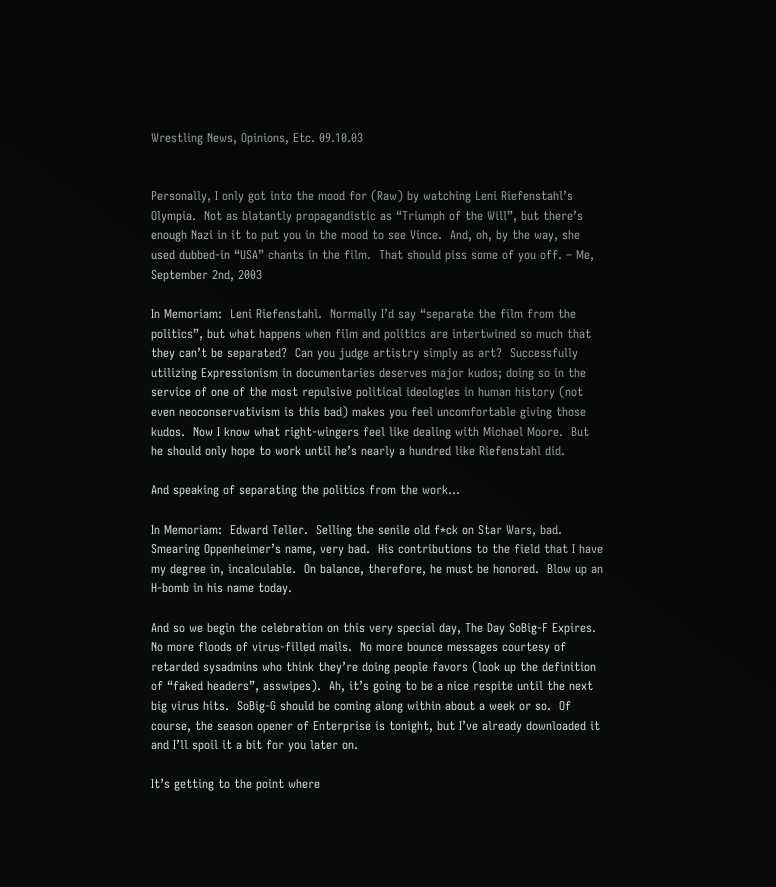Wrestling News, Opinions, Etc. 09.10.03


Personally, I only got into the mood for (Raw) by watching Leni Riefenstahl’s Olympia.  Not as blatantly propagandistic as “Triumph of the Will”, but there’s enough Nazi in it to put you in the mood to see Vince.  And, oh, by the way, she used dubbed-in “USA” chants in the film.  That should piss some of you off. – Me, September 2nd, 2003

In Memoriam:  Leni Riefenstahl.  Normally I’d say “separate the film from the politics”, but what happens when film and politics are intertwined so much that they can’t be separated?  Can you judge artistry simply as art?  Successfully utilizing Expressionism in documentaries deserves major kudos; doing so in the service of one of the most repulsive political ideologies in human history (not even neoconservativism is this bad) makes you feel uncomfortable giving those kudos.  Now I know what right-wingers feel like dealing with Michael Moore.  But he should only hope to work until he’s nearly a hundred like Riefenstahl did.

And speaking of separating the politics from the work…

In Memoriam:  Edward Teller.  Selling the senile old f*ck on Star Wars, bad.  Smearing Oppenheimer’s name, very bad.  His contributions to the field that I have my degree in, incalculable.  On balance, therefore, he must be honored.  Blow up an H-bomb in his name today.

And so we begin the celebration on this very special day, The Day SoBig-F Expires.  No more floods of virus-filled mails.  No more bounce messages courtesy of retarded sysadmins who think they’re doing people favors (look up the definition of “faked headers”, asswipes).  Ah, it’s going to be a nice respite until the next big virus hits.  SoBig-G should be coming along within about a week or so.  Of course, the season opener of Enterprise is tonight, but I’ve already downloaded it and I’ll spoil it a bit for you later on.

It’s getting to the point where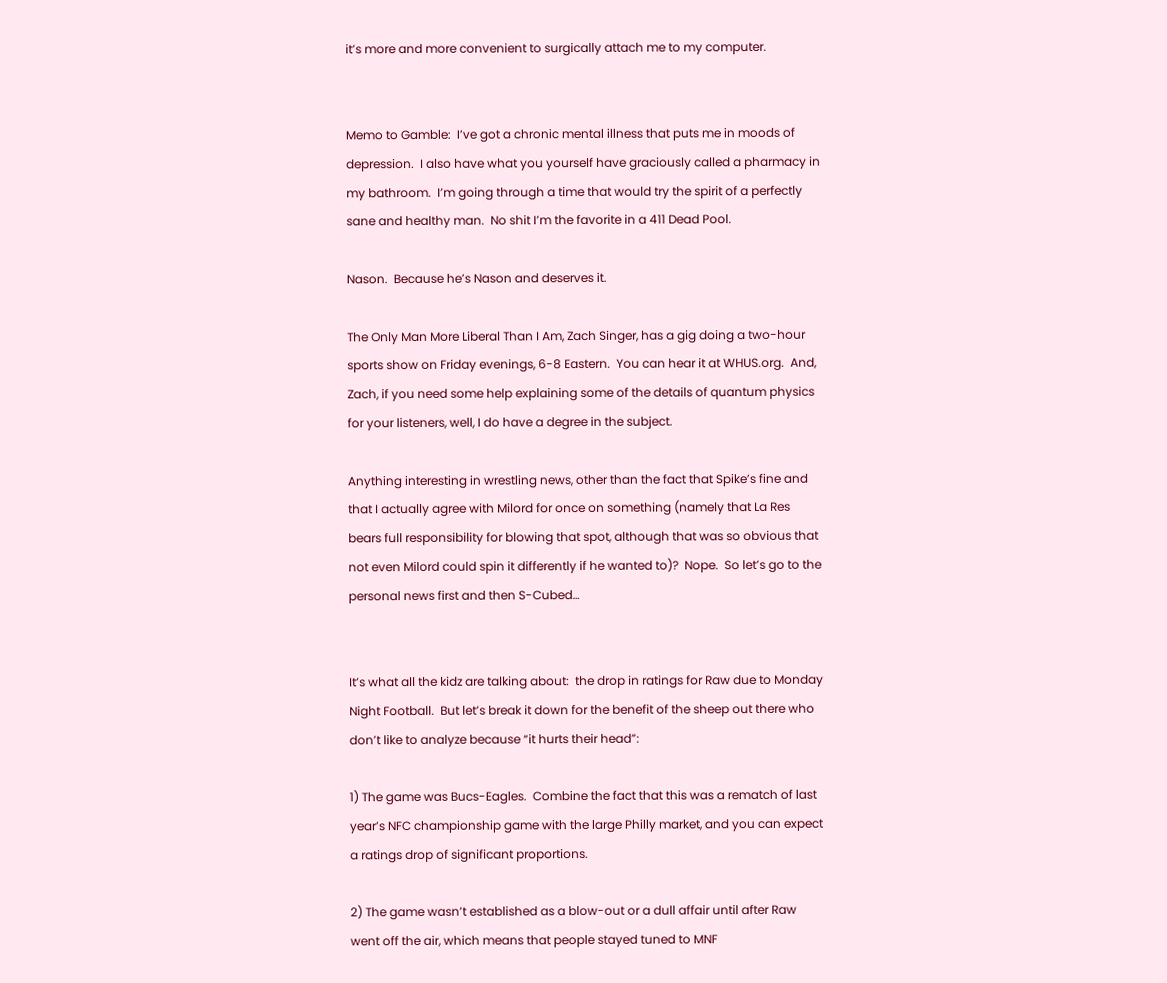it’s more and more convenient to surgically attach me to my computer.


Memo to Gamble:  I’ve got a chronic mental illness that puts me in moods of depression.  I also have what you yourself have graciously called a pharmacy in my bathroom.  I’m going through a time that would try the spirit of a perfectly sane and healthy man.  No shit I’m the favorite in a 411 Dead Pool.

Nason.  Because he’s Nason and deserves it.

The Only Man More Liberal Than I Am, Zach Singer, has a gig doing a two-hour sports show on Friday evenings, 6-8 Eastern.  You can hear it at WHUS.org.  And, Zach, if you need some help explaining some of the details of quantum physics for your listeners, well, I do have a degree in the subject.

Anything interesting in wrestling news, other than the fact that Spike’s fine and that I actually agree with Milord for once on something (namely that La Res bears full responsibility for blowing that spot, although that was so obvious that not even Milord could spin it differently if he wanted to)?  Nope.  So let’s go to the personal news first and then S-Cubed…


It’s what all the kidz are talking about:  the drop in ratings for Raw due to Monday Night Football.  But let’s break it down for the benefit of the sheep out there who don’t like to analyze because “it hurts their head”:

1) The game was Bucs-Eagles.  Combine the fact that this was a rematch of last year’s NFC championship game with the large Philly market, and you can expect a ratings drop of significant proportions.

2) The game wasn’t established as a blow-out or a dull affair until after Raw went off the air, which means that people stayed tuned to MNF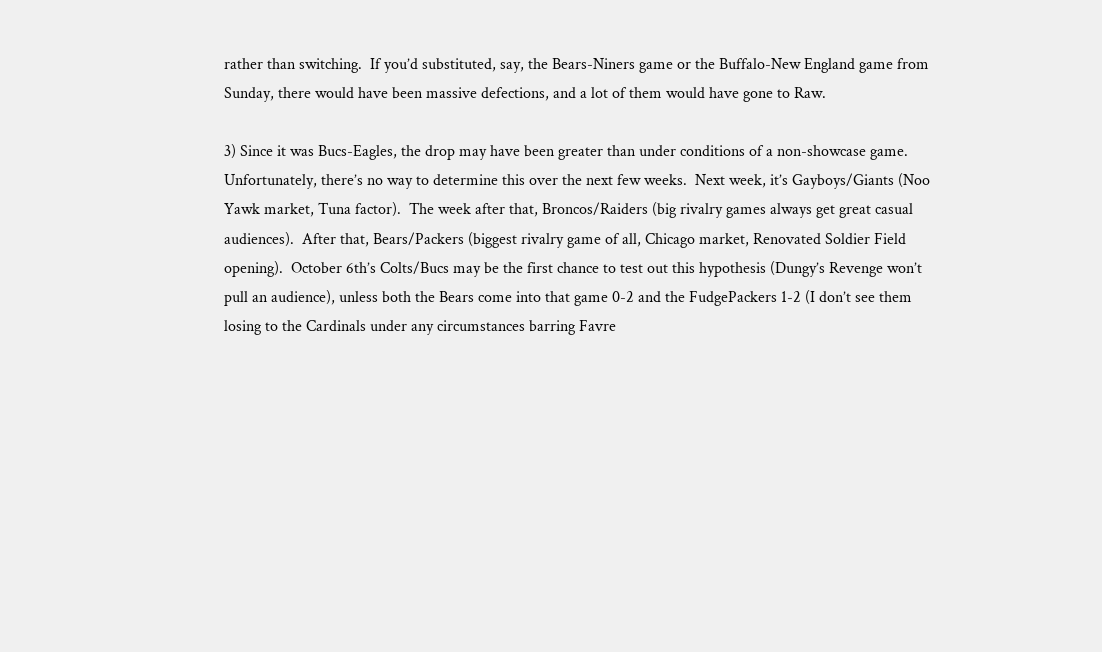rather than switching.  If you’d substituted, say, the Bears-Niners game or the Buffalo-New England game from Sunday, there would have been massive defections, and a lot of them would have gone to Raw.

3) Since it was Bucs-Eagles, the drop may have been greater than under conditions of a non-showcase game.  Unfortunately, there’s no way to determine this over the next few weeks.  Next week, it’s Gayboys/Giants (Noo Yawk market, Tuna factor).  The week after that, Broncos/Raiders (big rivalry games always get great casual audiences).  After that, Bears/Packers (biggest rivalry game of all, Chicago market, Renovated Soldier Field opening).  October 6th’s Colts/Bucs may be the first chance to test out this hypothesis (Dungy’s Revenge won’t pull an audience), unless both the Bears come into that game 0-2 and the FudgePackers 1-2 (I don’t see them losing to the Cardinals under any circumstances barring Favre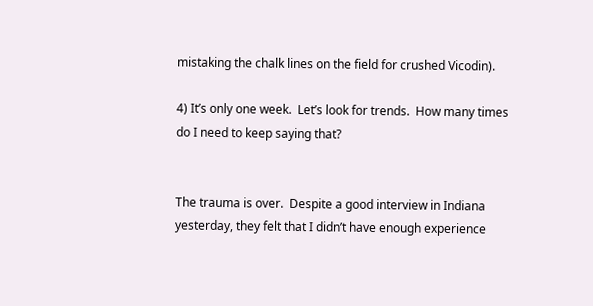mistaking the chalk lines on the field for crushed Vicodin).

4) It’s only one week.  Let’s look for trends.  How many times do I need to keep saying that?


The trauma is over.  Despite a good interview in Indiana yesterday, they felt that I didn’t have enough experience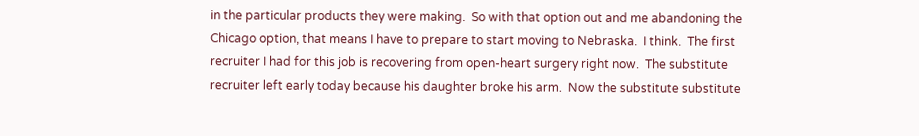in the particular products they were making.  So with that option out and me abandoning the Chicago option, that means I have to prepare to start moving to Nebraska.  I think.  The first recruiter I had for this job is recovering from open-heart surgery right now.  The substitute recruiter left early today because his daughter broke his arm.  Now the substitute substitute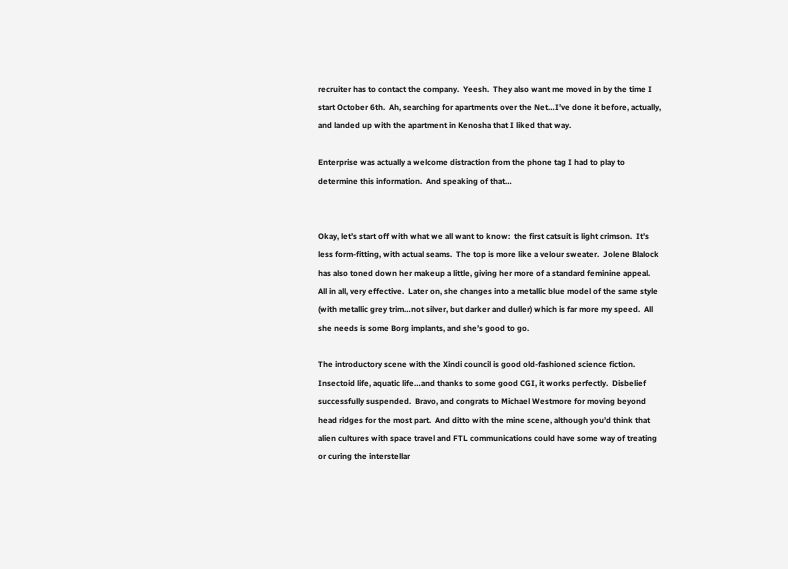recruiter has to contact the company.  Yeesh.  They also want me moved in by the time I start October 6th.  Ah, searching for apartments over the Net…I’ve done it before, actually, and landed up with the apartment in Kenosha that I liked that way.

Enterprise was actually a welcome distraction from the phone tag I had to play to determine this information.  And speaking of that…


Okay, let’s start off with what we all want to know:  the first catsuit is light crimson.  It’s less form-fitting, with actual seams.  The top is more like a velour sweater.  Jolene Blalock has also toned down her makeup a little, giving her more of a standard feminine appeal.  All in all, very effective.  Later on, she changes into a metallic blue model of the same style (with metallic grey trim…not silver, but darker and duller) which is far more my speed.  All she needs is some Borg implants, and she’s good to go.

The introductory scene with the Xindi council is good old-fashioned science fiction.  Insectoid life, aquatic life…and thanks to some good CGI, it works perfectly.  Disbelief successfully suspended.  Bravo, and congrats to Michael Westmore for moving beyond head ridges for the most part.  And ditto with the mine scene, although you’d think that alien cultures with space travel and FTL communications could have some way of treating or curing the interstellar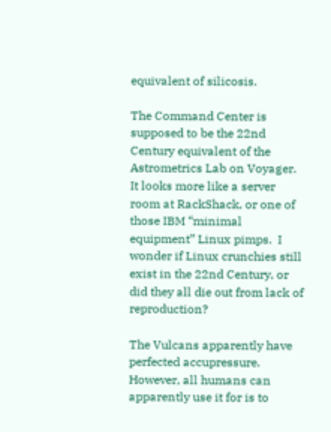equivalent of silicosis.

The Command Center is supposed to be the 22nd Century equivalent of the Astrometrics Lab on Voyager.  It looks more like a server room at RackShack, or one of those IBM “minimal equipment” Linux pimps.  I wonder if Linux crunchies still exist in the 22nd Century, or did they all die out from lack of reproduction?

The Vulcans apparently have perfected accupressure.  However, all humans can apparently use it for is to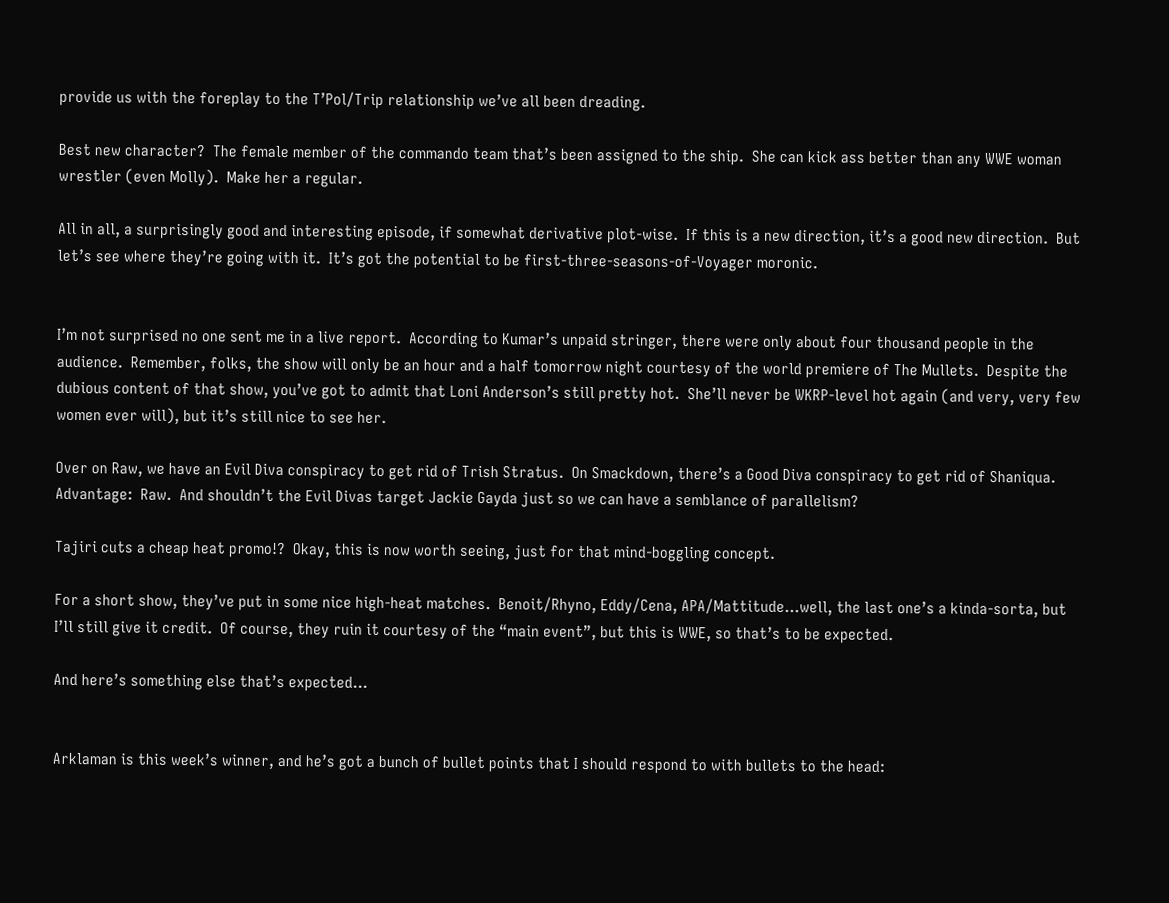provide us with the foreplay to the T’Pol/Trip relationship we’ve all been dreading.

Best new character?  The female member of the commando team that’s been assigned to the ship.  She can kick ass better than any WWE woman wrestler (even Molly).  Make her a regular.

All in all, a surprisingly good and interesting episode, if somewhat derivative plot-wise.  If this is a new direction, it’s a good new direction.  But let’s see where they’re going with it.  It’s got the potential to be first-three-seasons-of-Voyager moronic.


I’m not surprised no one sent me in a live report.  According to Kumar’s unpaid stringer, there were only about four thousand people in the audience.  Remember, folks, the show will only be an hour and a half tomorrow night courtesy of the world premiere of The Mullets.  Despite the dubious content of that show, you’ve got to admit that Loni Anderson’s still pretty hot.  She’ll never be WKRP-level hot again (and very, very few women ever will), but it’s still nice to see her.

Over on Raw, we have an Evil Diva conspiracy to get rid of Trish Stratus.  On Smackdown, there’s a Good Diva conspiracy to get rid of Shaniqua.  Advantage:  Raw.  And shouldn’t the Evil Divas target Jackie Gayda just so we can have a semblance of parallelism?

Tajiri cuts a cheap heat promo!?  Okay, this is now worth seeing, just for that mind-boggling concept.

For a short show, they’ve put in some nice high-heat matches.  Benoit/Rhyno, Eddy/Cena, APA/Mattitude…well, the last one’s a kinda-sorta, but I’ll still give it credit.  Of course, they ruin it courtesy of the “main event”, but this is WWE, so that’s to be expected.

And here’s something else that’s expected…


Arklaman is this week’s winner, and he’s got a bunch of bullet points that I should respond to with bullets to the head: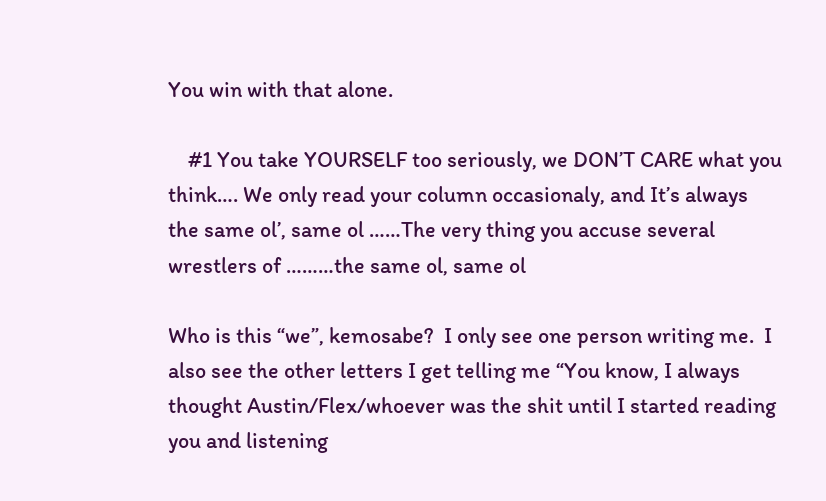You win with that alone.

    #1 You take YOURSELF too seriously, we DON’T CARE what you think…. We only read your column occasionaly, and It’s always the same ol’, same ol ……The very thing you accuse several wrestlers of ………the same ol, same ol

Who is this “we”, kemosabe?  I only see one person writing me.  I also see the other letters I get telling me “You know, I always thought Austin/Flex/whoever was the shit until I started reading you and listening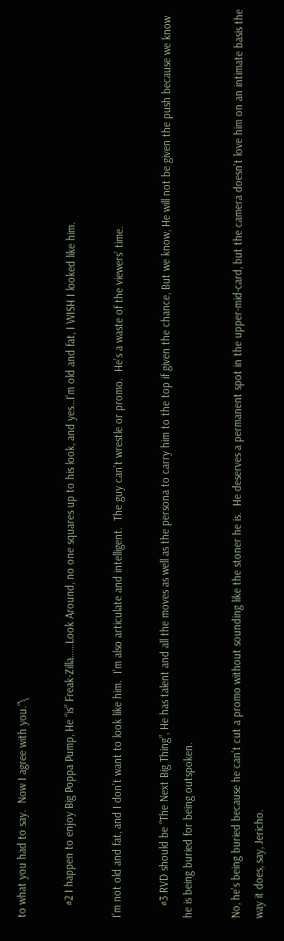to what you had to say.  Now I agree with you.”\

    #2 I happen to enjoy Big Poppa Pump, He “is” Freak-Zilla……Look Around, no one squares up to his look, and yes…I’m old and fat, I WISH I looked like him.

I’m not old and fat, and I don’t want to look like him.  I’m also articulate and intelligent.  The guy can’t wrestle or promo.  He’s a waste of the viewers’ time.

    #3 RVD should be “The Next Big Thing”, He has talent and all the moves as well as the persona to carry him to the top if given the chance, But we know, He will not be given the push because we know he is being buried for being outspoken.

No, he’s being buried because he can’t cut a promo without sounding like the stoner he is.  He deserves a permanent spot in the upper-mid-card, but the camera doesn’t love him on an intimate basis the way it does, say, Jericho.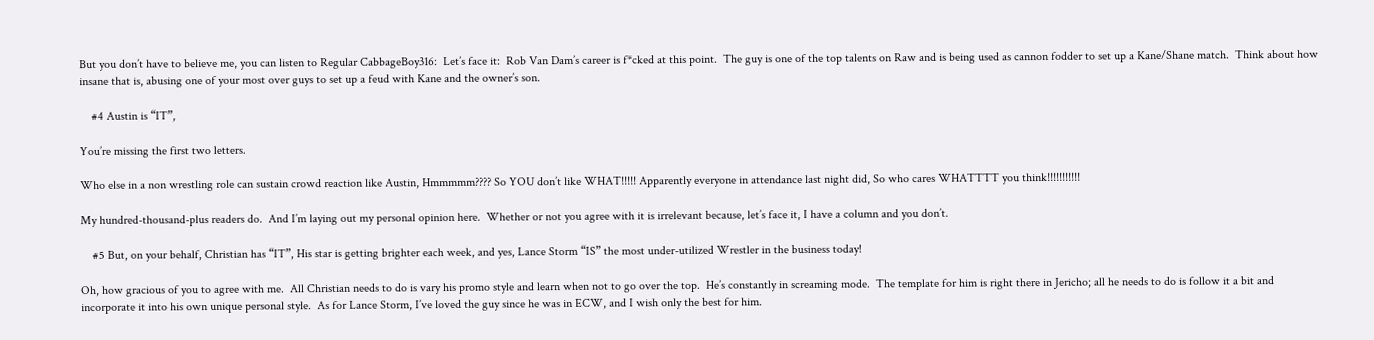But you don’t have to believe me, you can listen to Regular CabbageBoy316:  Let’s face it:  Rob Van Dam’s career is f*cked at this point.  The guy is one of the top talents on Raw and is being used as cannon fodder to set up a Kane/Shane match.  Think about how insane that is, abusing one of your most over guys to set up a feud with Kane and the owner’s son.

    #4 Austin is “IT”,

You’re missing the first two letters.

Who else in a non wrestling role can sustain crowd reaction like Austin, Hmmmmm???? So YOU don’t like WHAT!!!!! Apparently everyone in attendance last night did, So who cares WHATTTT you think!!!!!!!!!!!

My hundred-thousand-plus readers do.  And I’m laying out my personal opinion here.  Whether or not you agree with it is irrelevant because, let’s face it, I have a column and you don’t.

    #5 But, on your behalf, Christian has “IT”, His star is getting brighter each week, and yes, Lance Storm “IS” the most under-utilized Wrestler in the business today!

Oh, how gracious of you to agree with me.  All Christian needs to do is vary his promo style and learn when not to go over the top.  He’s constantly in screaming mode.  The template for him is right there in Jericho; all he needs to do is follow it a bit and incorporate it into his own unique personal style.  As for Lance Storm, I’ve loved the guy since he was in ECW, and I wish only the best for him.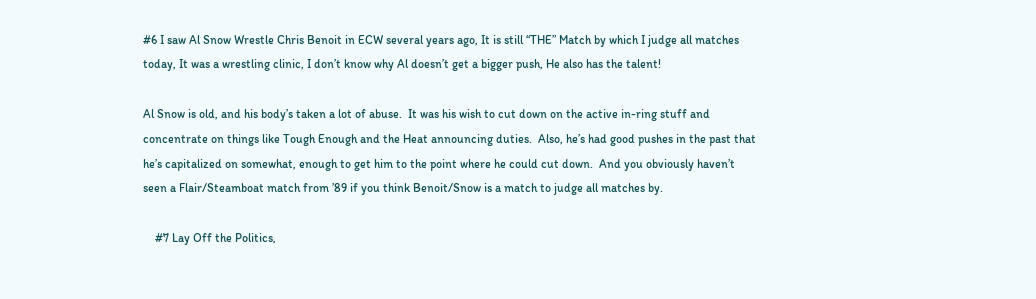#6 I saw Al Snow Wrestle Chris Benoit in ECW several years ago, It is still “THE” Match by which I judge all matches today, It was a wrestling clinic, I don’t know why Al doesn’t get a bigger push, He also has the talent!

Al Snow is old, and his body’s taken a lot of abuse.  It was his wish to cut down on the active in-ring stuff and concentrate on things like Tough Enough and the Heat announcing duties.  Also, he’s had good pushes in the past that he’s capitalized on somewhat, enough to get him to the point where he could cut down.  And you obviously haven’t seen a Flair/Steamboat match from ’89 if you think Benoit/Snow is a match to judge all matches by.

    #7 Lay Off the Politics,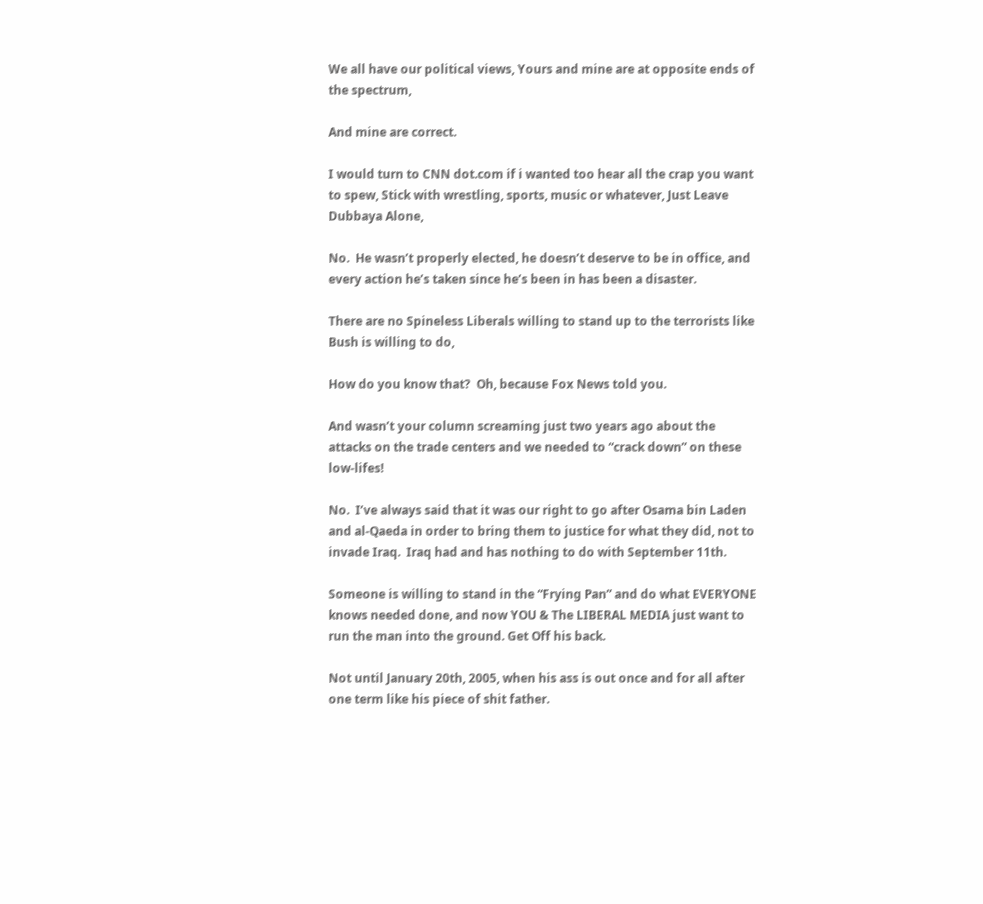We all have our political views, Yours and mine are at opposite ends of the spectrum,

And mine are correct.

I would turn to CNN dot.com if i wanted too hear all the crap you want to spew, Stick with wrestling, sports, music or whatever, Just Leave Dubbaya Alone,

No.  He wasn’t properly elected, he doesn’t deserve to be in office, and every action he’s taken since he’s been in has been a disaster.

There are no Spineless Liberals willing to stand up to the terrorists like Bush is willing to do,

How do you know that?  Oh, because Fox News told you.

And wasn’t your column screaming just two years ago about the attacks on the trade centers and we needed to “crack down” on these low-lifes!

No.  I’ve always said that it was our right to go after Osama bin Laden and al-Qaeda in order to bring them to justice for what they did, not to invade Iraq.  Iraq had and has nothing to do with September 11th.

Someone is willing to stand in the “Frying Pan” and do what EVERYONE knows needed done, and now YOU & The LIBERAL MEDIA just want to run the man into the ground. Get Off his back.

Not until January 20th, 2005, when his ass is out once and for all after one term like his piece of shit father.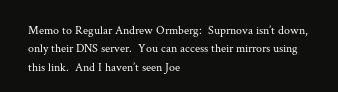Memo to Regular Andrew Ormberg:  Suprnova isn’t down, only their DNS server.  You can access their mirrors using this link.  And I haven’t seen Joe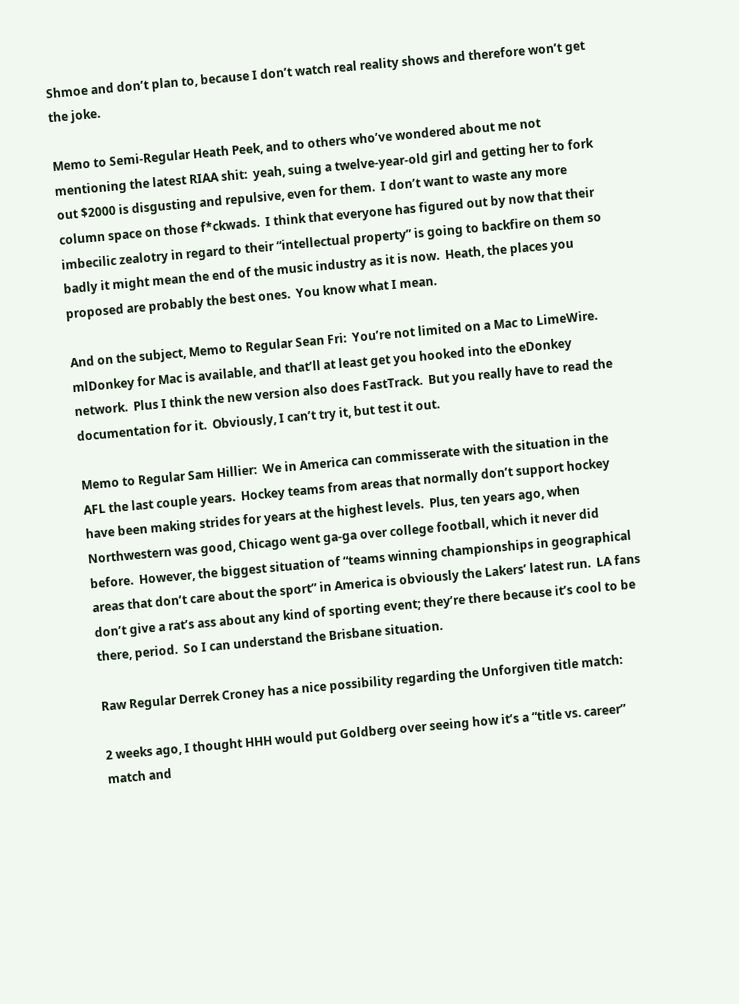Shmoe and don’t plan to, because I don’t watch real reality shows and therefore won’t get the joke.

Memo to Semi-Regular Heath Peek, and to others who’ve wondered about me not mentioning the latest RIAA shit:  yeah, suing a twelve-year-old girl and getting her to fork out $2000 is disgusting and repulsive, even for them.  I don’t want to waste any more column space on those f*ckwads.  I think that everyone has figured out by now that their imbecilic zealotry in regard to their “intellectual property” is going to backfire on them so badly it might mean the end of the music industry as it is now.  Heath, the places you proposed are probably the best ones.  You know what I mean.

And on the subject, Memo to Regular Sean Fri:  You’re not limited on a Mac to LimeWire.  mlDonkey for Mac is available, and that’ll at least get you hooked into the eDonkey network.  Plus I think the new version also does FastTrack.  But you really have to read the documentation for it.  Obviously, I can’t try it, but test it out.

Memo to Regular Sam Hillier:  We in America can commisserate with the situation in the AFL the last couple years.  Hockey teams from areas that normally don’t support hockey have been making strides for years at the highest levels.  Plus, ten years ago, when Northwestern was good, Chicago went ga-ga over college football, which it never did before.  However, the biggest situation of “teams winning championships in geographical areas that don’t care about the sport” in America is obviously the Lakers’ latest run.  LA fans don’t give a rat’s ass about any kind of sporting event; they’re there because it’s cool to be there, period.  So I can understand the Brisbane situation.

Raw Regular Derrek Croney has a nice possibility regarding the Unforgiven title match:

2 weeks ago, I thought HHH would put Goldberg over seeing how it’s a “title vs. career” match and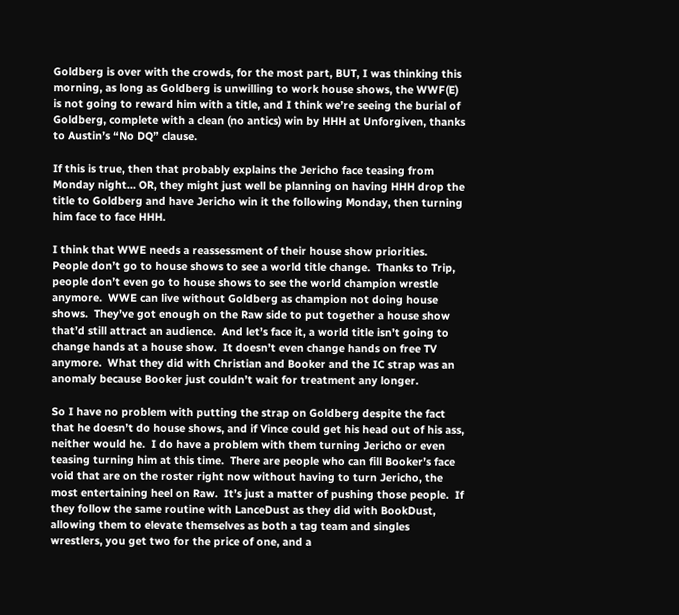Goldberg is over with the crowds, for the most part, BUT, I was thinking this morning, as long as Goldberg is unwilling to work house shows, the WWF(E) is not going to reward him with a title, and I think we’re seeing the burial of Goldberg, complete with a clean (no antics) win by HHH at Unforgiven, thanks to Austin’s “No DQ” clause.

If this is true, then that probably explains the Jericho face teasing from Monday night… OR, they might just well be planning on having HHH drop the title to Goldberg and have Jericho win it the following Monday, then turning him face to face HHH.

I think that WWE needs a reassessment of their house show priorities.  People don’t go to house shows to see a world title change.  Thanks to Trip, people don’t even go to house shows to see the world champion wrestle anymore.  WWE can live without Goldberg as champion not doing house shows.  They’ve got enough on the Raw side to put together a house show that’d still attract an audience.  And let’s face it, a world title isn’t going to change hands at a house show.  It doesn’t even change hands on free TV anymore.  What they did with Christian and Booker and the IC strap was an anomaly because Booker just couldn’t wait for treatment any longer.

So I have no problem with putting the strap on Goldberg despite the fact that he doesn’t do house shows, and if Vince could get his head out of his ass, neither would he.  I do have a problem with them turning Jericho or even teasing turning him at this time.  There are people who can fill Booker’s face void that are on the roster right now without having to turn Jericho, the most entertaining heel on Raw.  It’s just a matter of pushing those people.  If they follow the same routine with LanceDust as they did with BookDust, allowing them to elevate themselves as both a tag team and singles wrestlers, you get two for the price of one, and a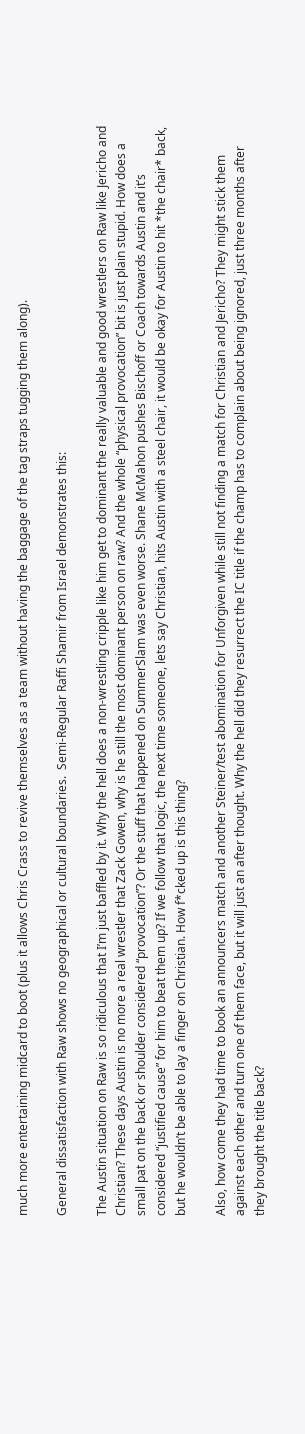much more entertaining midcard to boot (plus it allows Chris Crass to revive themselves as a team without having the baggage of the tag straps tugging them along).

General dissatisfaction with Raw shows no geographical or cultural boundaries.  Semi-Regular Raffi Shamir from Israel demonstrates this:

The Austin situation on Raw is so ridiculous that I’m just baffled by it. Why the hell does a non-wrestling cripple like him get to dominant the really valuable and good wrestlers on Raw like Jericho and Christian? These days Austin is no more a real wrestler that Zack Gowen, why is he still the most dominant person on raw? And the whole “physical provocation” bit is just plain stupid. How does a small pat on the back or shoulder considered “provocation”? Or the stuff that happened on SummerSlam was even worse. Shane McMahon pushes Bischoff or Coach towards Austin and it’s considered “justified cause” for him to beat them up? If we follow that logic, the next time someone, lets say Christian, hits Austin with a steel chair, it would be okay for Austin to hit *the chair* back, but he wouldn’t be able to lay a finger on Christian. How f*cked up is this thing?

Also, how come they had time to book an announcers match and another Steiner/test abomination for Unforgiven while still not finding a match for Christian and Jericho? They might stick them against each other and turn one of them face, but it will just an after thought. Why the hell did they resurrect the IC title if the champ has to complain about being ignored, just three months after they brought the title back?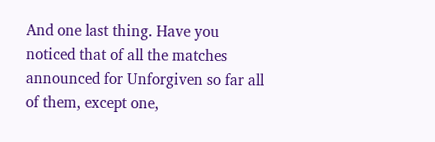And one last thing. Have you noticed that of all the matches announced for Unforgiven so far all of them, except one,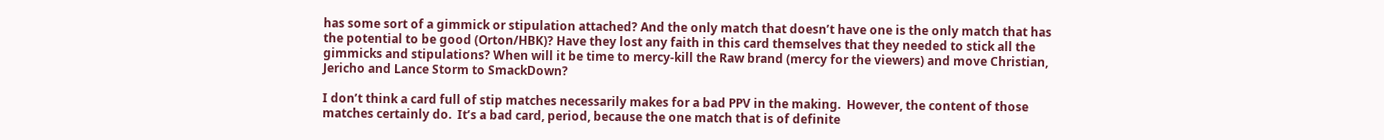has some sort of a gimmick or stipulation attached? And the only match that doesn’t have one is the only match that has the potential to be good (Orton/HBK)? Have they lost any faith in this card themselves that they needed to stick all the gimmicks and stipulations? When will it be time to mercy-kill the Raw brand (mercy for the viewers) and move Christian, Jericho and Lance Storm to SmackDown?

I don’t think a card full of stip matches necessarily makes for a bad PPV in the making.  However, the content of those matches certainly do.  It’s a bad card, period, because the one match that is of definite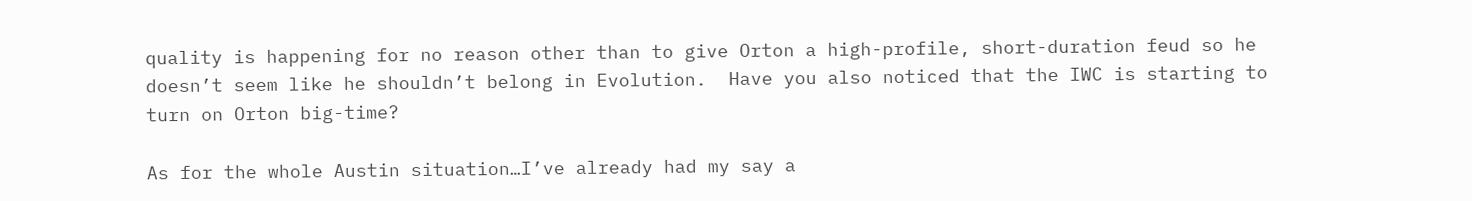quality is happening for no reason other than to give Orton a high-profile, short-duration feud so he doesn’t seem like he shouldn’t belong in Evolution.  Have you also noticed that the IWC is starting to turn on Orton big-time?

As for the whole Austin situation…I’ve already had my say a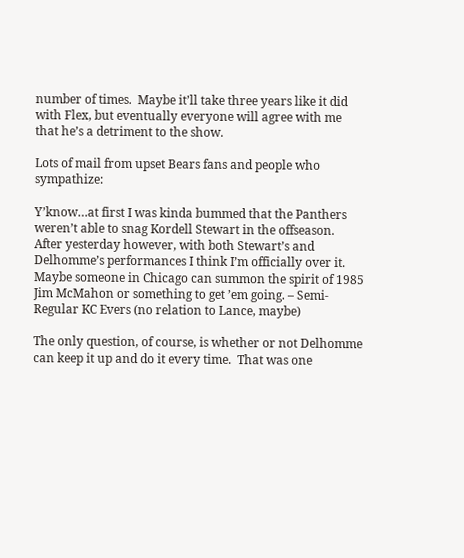number of times.  Maybe it’ll take three years like it did with Flex, but eventually everyone will agree with me that he’s a detriment to the show.

Lots of mail from upset Bears fans and people who sympathize:

Y’know…at first I was kinda bummed that the Panthers weren’t able to snag Kordell Stewart in the offseason.  After yesterday however, with both Stewart’s and Delhomme’s performances I think I’m officially over it.  Maybe someone in Chicago can summon the spirit of 1985 Jim McMahon or something to get ’em going. – Semi-Regular KC Evers (no relation to Lance, maybe)

The only question, of course, is whether or not Delhomme can keep it up and do it every time.  That was one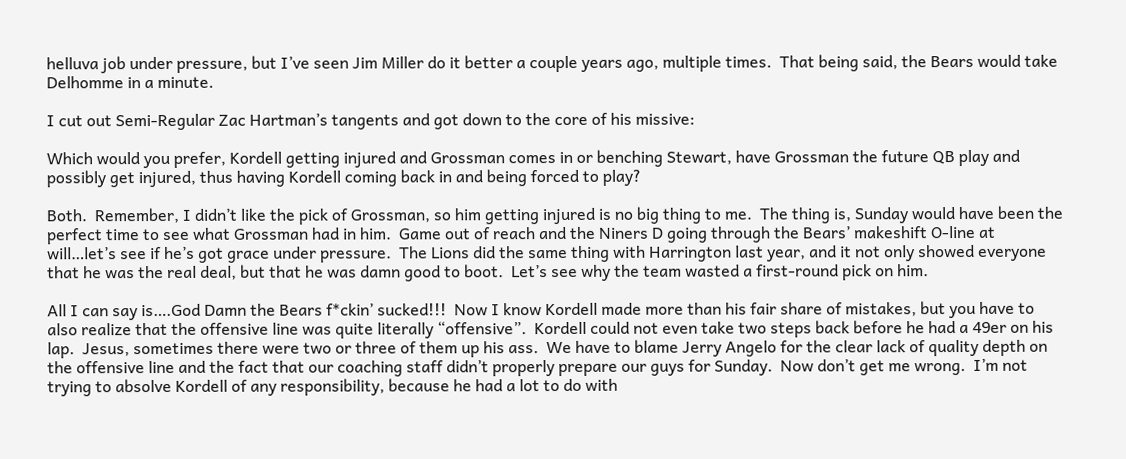helluva job under pressure, but I’ve seen Jim Miller do it better a couple years ago, multiple times.  That being said, the Bears would take Delhomme in a minute.

I cut out Semi-Regular Zac Hartman’s tangents and got down to the core of his missive:

Which would you prefer, Kordell getting injured and Grossman comes in or benching Stewart, have Grossman the future QB play and possibly get injured, thus having Kordell coming back in and being forced to play?

Both.  Remember, I didn’t like the pick of Grossman, so him getting injured is no big thing to me.  The thing is, Sunday would have been the perfect time to see what Grossman had in him.  Game out of reach and the Niners D going through the Bears’ makeshift O-line at will…let’s see if he’s got grace under pressure.  The Lions did the same thing with Harrington last year, and it not only showed everyone that he was the real deal, but that he was damn good to boot.  Let’s see why the team wasted a first-round pick on him.

All I can say is….God Damn the Bears f*ckin’ sucked!!!  Now I know Kordell made more than his fair share of mistakes, but you have to also realize that the offensive line was quite literally “offensive”.  Kordell could not even take two steps back before he had a 49er on his lap.  Jesus, sometimes there were two or three of them up his ass.  We have to blame Jerry Angelo for the clear lack of quality depth on the offensive line and the fact that our coaching staff didn’t properly prepare our guys for Sunday.  Now don’t get me wrong.  I’m not trying to absolve Kordell of any responsibility, because he had a lot to do with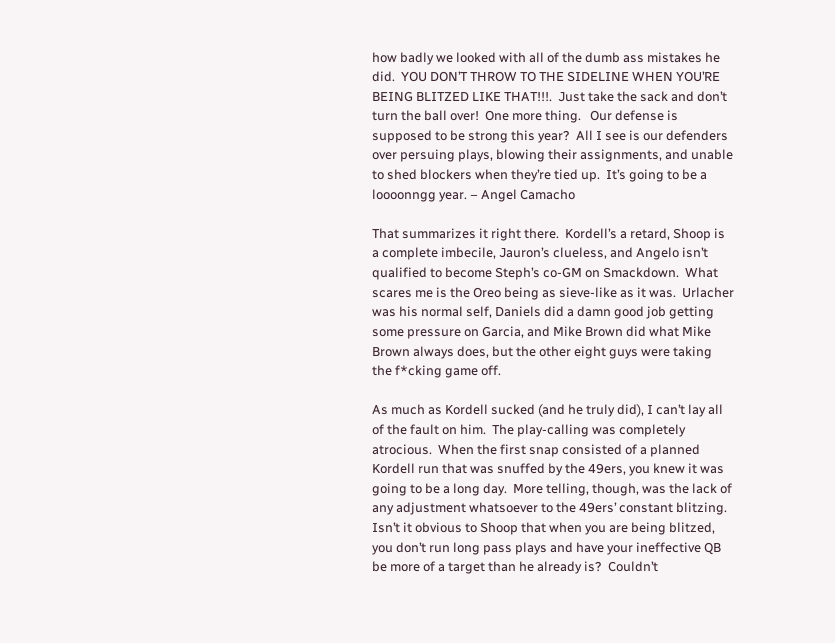how badly we looked with all of the dumb ass mistakes he did.  YOU DON’T THROW TO THE SIDELINE WHEN YOU’RE BEING BLITZED LIKE THAT!!!.  Just take the sack and don’t turn the ball over!  One more thing.   Our defense is supposed to be strong this year?  All I see is our defenders over persuing plays, blowing their assignments, and unable to shed blockers when they’re tied up.  It’s going to be a loooonngg year. – Angel Camacho

That summarizes it right there.  Kordell’s a retard, Shoop is a complete imbecile, Jauron’s clueless, and Angelo isn’t qualified to become Steph’s co-GM on Smackdown.  What scares me is the Oreo being as sieve-like as it was.  Urlacher was his normal self, Daniels did a damn good job getting some pressure on Garcia, and Mike Brown did what Mike Brown always does, but the other eight guys were taking the f*cking game off.

As much as Kordell sucked (and he truly did), I can’t lay all of the fault on him.  The play-calling was completely atrocious.  When the first snap consisted of a planned Kordell run that was snuffed by the 49ers, you knew it was going to be a long day.  More telling, though, was the lack of any adjustment whatsoever to the 49ers’ constant blitzing.  Isn’t it obvious to Shoop that when you are being blitzed, you don’t run long pass plays and have your ineffective QB be more of a target than he already is?  Couldn’t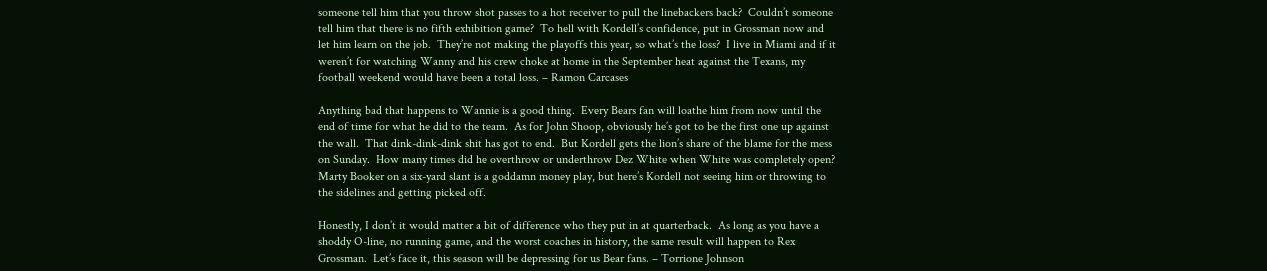someone tell him that you throw shot passes to a hot receiver to pull the linebackers back?  Couldn’t someone tell him that there is no fifth exhibition game?  To hell with Kordell’s confidence, put in Grossman now and let him learn on the job.  They’re not making the playoffs this year, so what’s the loss?  I live in Miami and if it weren’t for watching Wanny and his crew choke at home in the September heat against the Texans, my football weekend would have been a total loss. – Ramon Carcases

Anything bad that happens to Wannie is a good thing.  Every Bears fan will loathe him from now until the end of time for what he did to the team.  As for John Shoop, obviously he’s got to be the first one up against the wall.  That dink-dink-dink shit has got to end.  But Kordell gets the lion’s share of the blame for the mess on Sunday.  How many times did he overthrow or underthrow Dez White when White was completely open?  Marty Booker on a six-yard slant is a goddamn money play, but here’s Kordell not seeing him or throwing to the sidelines and getting picked off.

Honestly, I don’t it would matter a bit of difference who they put in at quarterback.  As long as you have a shoddy O-line, no running game, and the worst coaches in history, the same result will happen to Rex Grossman.  Let’s face it, this season will be depressing for us Bear fans. – Torrione Johnson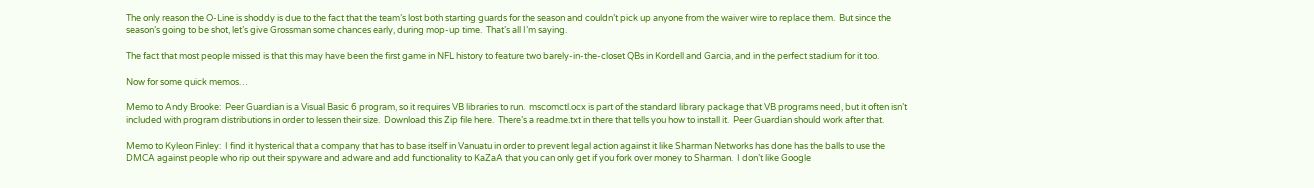The only reason the O-Line is shoddy is due to the fact that the team’s lost both starting guards for the season and couldn’t pick up anyone from the waiver wire to replace them.  But since the season’s going to be shot, let’s give Grossman some chances early, during mop-up time.  That’s all I’m saying.

The fact that most people missed is that this may have been the first game in NFL history to feature two barely-in-the-closet QBs in Kordell and Garcia, and in the perfect stadium for it too.

Now for some quick memos…

Memo to Andy Brooke:  Peer Guardian is a Visual Basic 6 program, so it requires VB libraries to run.  mscomctl.ocx is part of the standard library package that VB programs need, but it often isn’t included with program distributions in order to lessen their size.  Download this Zip file here.  There’s a readme.txt in there that tells you how to install it.  Peer Guardian should work after that.

Memo to Kyleon Finley:  I find it hysterical that a company that has to base itself in Vanuatu in order to prevent legal action against it like Sharman Networks has done has the balls to use the DMCA against people who rip out their spyware and adware and add functionality to KaZaA that you can only get if you fork over money to Sharman.  I don’t like Google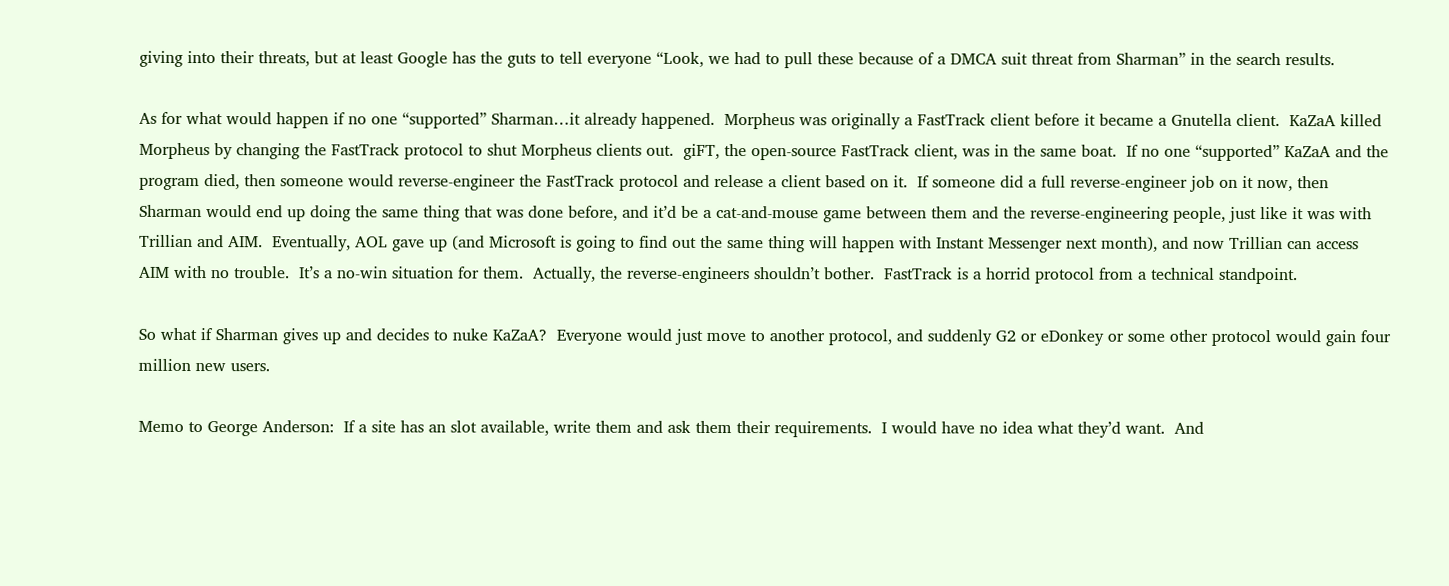giving into their threats, but at least Google has the guts to tell everyone “Look, we had to pull these because of a DMCA suit threat from Sharman” in the search results.

As for what would happen if no one “supported” Sharman…it already happened.  Morpheus was originally a FastTrack client before it became a Gnutella client.  KaZaA killed Morpheus by changing the FastTrack protocol to shut Morpheus clients out.  giFT, the open-source FastTrack client, was in the same boat.  If no one “supported” KaZaA and the program died, then someone would reverse-engineer the FastTrack protocol and release a client based on it.  If someone did a full reverse-engineer job on it now, then Sharman would end up doing the same thing that was done before, and it’d be a cat-and-mouse game between them and the reverse-engineering people, just like it was with Trillian and AIM.  Eventually, AOL gave up (and Microsoft is going to find out the same thing will happen with Instant Messenger next month), and now Trillian can access AIM with no trouble.  It’s a no-win situation for them.  Actually, the reverse-engineers shouldn’t bother.  FastTrack is a horrid protocol from a technical standpoint.

So what if Sharman gives up and decides to nuke KaZaA?  Everyone would just move to another protocol, and suddenly G2 or eDonkey or some other protocol would gain four million new users.

Memo to George Anderson:  If a site has an slot available, write them and ask them their requirements.  I would have no idea what they’d want.  And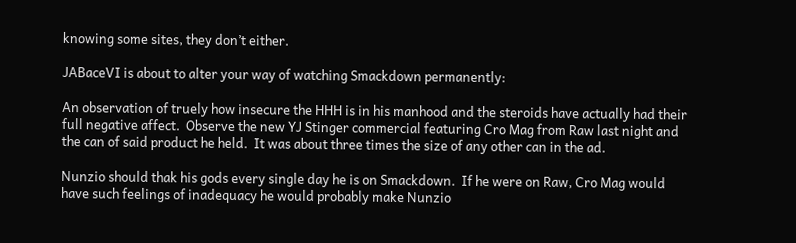knowing some sites, they don’t either.

JABaceVI is about to alter your way of watching Smackdown permanently:

An observation of truely how insecure the HHH is in his manhood and the steroids have actually had their full negative affect.  Observe the new YJ Stinger commercial featuring Cro Mag from Raw last night and the can of said product he held.  It was about three times the size of any other can in the ad.

Nunzio should thak his gods every single day he is on Smackdown.  If he were on Raw, Cro Mag would have such feelings of inadequacy he would probably make Nunzio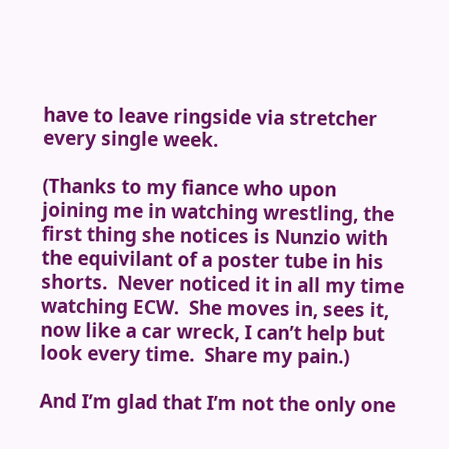have to leave ringside via stretcher every single week.

(Thanks to my fiance who upon joining me in watching wrestling, the first thing she notices is Nunzio with the equivilant of a poster tube in his shorts.  Never noticed it in all my time watching ECW.  She moves in, sees it, now like a car wreck, I can’t help but look every time.  Share my pain.)

And I’m glad that I’m not the only one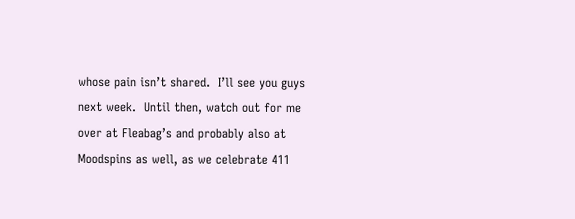whose pain isn’t shared.  I’ll see you guys next week.  Until then, watch out for me over at Fleabag’s and probably also at Moodspins as well, as we celebrate 411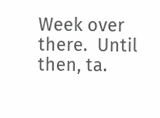Week over there.  Until then, ta.